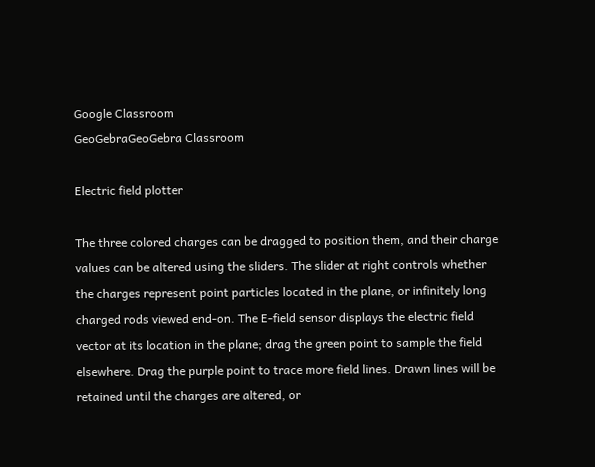Google Classroom
GeoGebraGeoGebra Classroom

Electric field plotter

The three colored charges can be dragged to position them, and their charge values can be altered using the sliders. The slider at right controls whether the charges represent point particles located in the plane, or infinitely long charged rods viewed end-on. The E-field sensor displays the electric field vector at its location in the plane; drag the green point to sample the field elsewhere. Drag the purple point to trace more field lines. Drawn lines will be retained until the charges are altered, or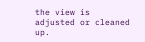the view is adjusted or cleaned up.